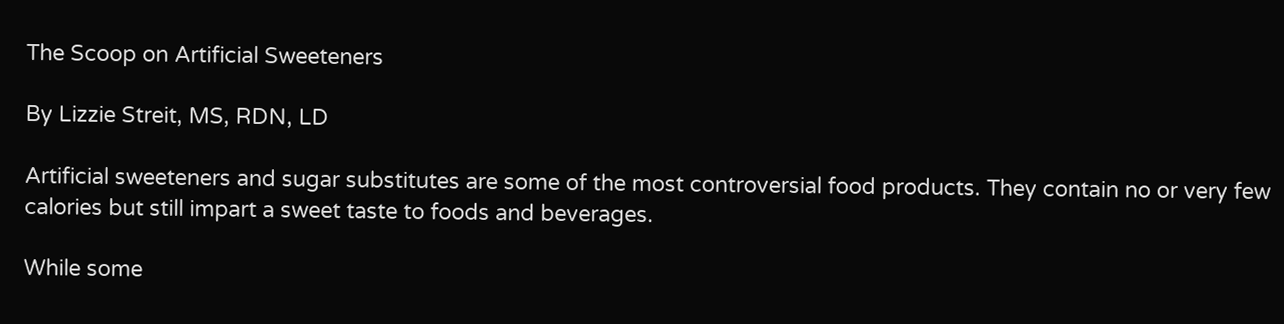The Scoop on Artificial Sweeteners

By Lizzie Streit, MS, RDN, LD

Artificial sweeteners and sugar substitutes are some of the most controversial food products. They contain no or very few calories but still impart a sweet taste to foods and beverages.

While some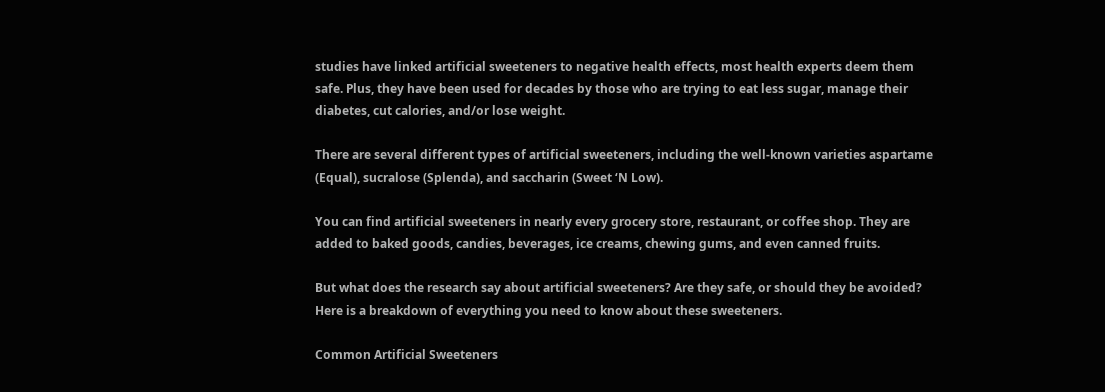studies have linked artificial sweeteners to negative health effects, most health experts deem them safe. Plus, they have been used for decades by those who are trying to eat less sugar, manage their diabetes, cut calories, and/or lose weight.

There are several different types of artificial sweeteners, including the well-known varieties aspartame (Equal), sucralose (Splenda), and saccharin (Sweet ‘N Low).

You can find artificial sweeteners in nearly every grocery store, restaurant, or coffee shop. They are added to baked goods, candies, beverages, ice creams, chewing gums, and even canned fruits.

But what does the research say about artificial sweeteners? Are they safe, or should they be avoided? Here is a breakdown of everything you need to know about these sweeteners.

Common Artificial Sweeteners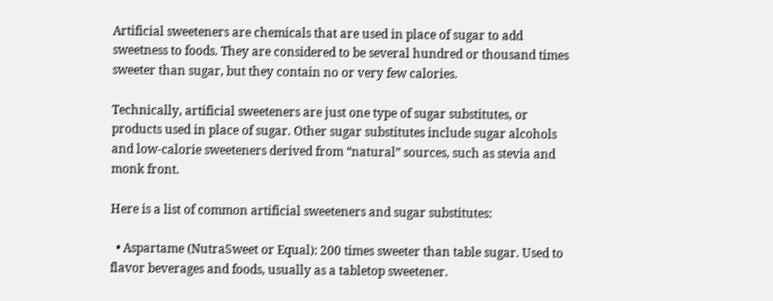Artificial sweeteners are chemicals that are used in place of sugar to add sweetness to foods. They are considered to be several hundred or thousand times sweeter than sugar, but they contain no or very few calories.

Technically, artificial sweeteners are just one type of sugar substitutes, or products used in place of sugar. Other sugar substitutes include sugar alcohols and low-calorie sweeteners derived from “natural” sources, such as stevia and monk front.

Here is a list of common artificial sweeteners and sugar substitutes:

  • Aspartame (NutraSweet or Equal): 200 times sweeter than table sugar. Used to flavor beverages and foods, usually as a tabletop sweetener.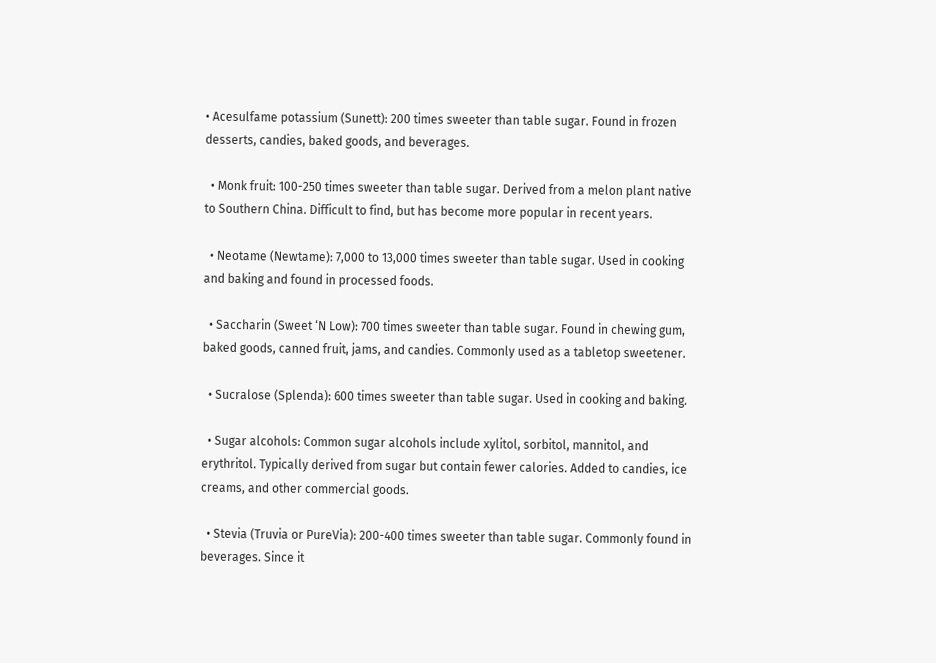• Acesulfame potassium (Sunett): 200 times sweeter than table sugar. Found in frozen desserts, candies, baked goods, and beverages.

  • Monk fruit: 100-250 times sweeter than table sugar. Derived from a melon plant native to Southern China. Difficult to find, but has become more popular in recent years.

  • Neotame (Newtame): 7,000 to 13,000 times sweeter than table sugar. Used in cooking and baking and found in processed foods.

  • Saccharin (Sweet ‘N Low): 700 times sweeter than table sugar. Found in chewing gum, baked goods, canned fruit, jams, and candies. Commonly used as a tabletop sweetener.

  • Sucralose (Splenda): 600 times sweeter than table sugar. Used in cooking and baking.

  • Sugar alcohols: Common sugar alcohols include xylitol, sorbitol, mannitol, and erythritol. Typically derived from sugar but contain fewer calories. Added to candies, ice creams, and other commercial goods.

  • Stevia (Truvia or PureVia): 200-400 times sweeter than table sugar. Commonly found in beverages. Since it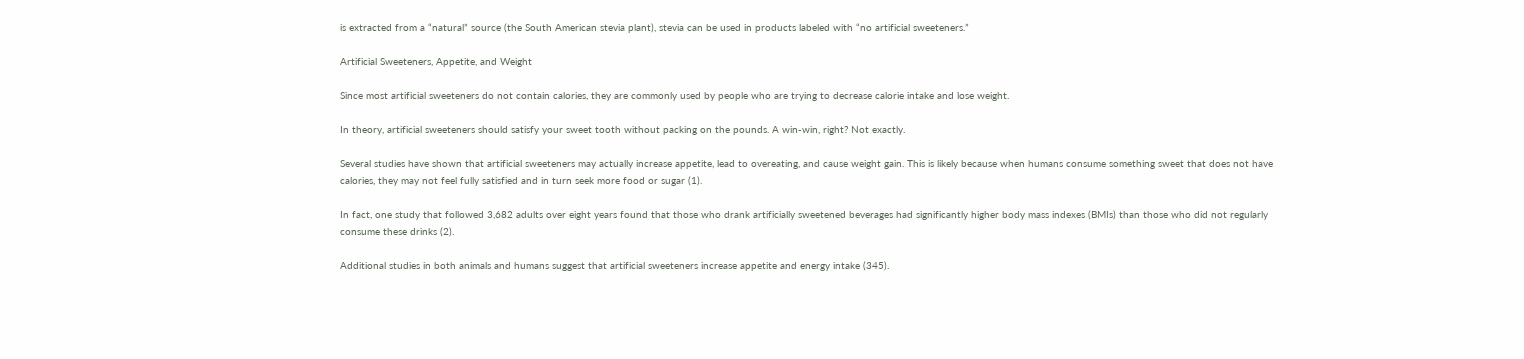is extracted from a “natural” source (the South American stevia plant), stevia can be used in products labeled with “no artificial sweeteners.”

Artificial Sweeteners, Appetite, and Weight

Since most artificial sweeteners do not contain calories, they are commonly used by people who are trying to decrease calorie intake and lose weight.

In theory, artificial sweeteners should satisfy your sweet tooth without packing on the pounds. A win-win, right? Not exactly.

Several studies have shown that artificial sweeteners may actually increase appetite, lead to overeating, and cause weight gain. This is likely because when humans consume something sweet that does not have calories, they may not feel fully satisfied and in turn seek more food or sugar (1).

In fact, one study that followed 3,682 adults over eight years found that those who drank artificially sweetened beverages had significantly higher body mass indexes (BMIs) than those who did not regularly consume these drinks (2).

Additional studies in both animals and humans suggest that artificial sweeteners increase appetite and energy intake (345).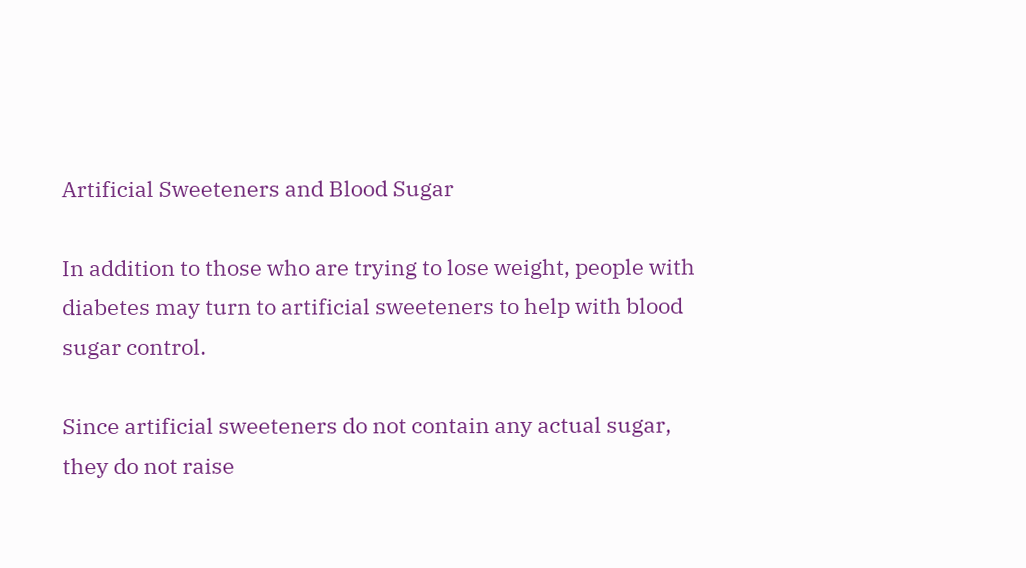Artificial Sweeteners and Blood Sugar

In addition to those who are trying to lose weight, people with diabetes may turn to artificial sweeteners to help with blood sugar control.

Since artificial sweeteners do not contain any actual sugar, they do not raise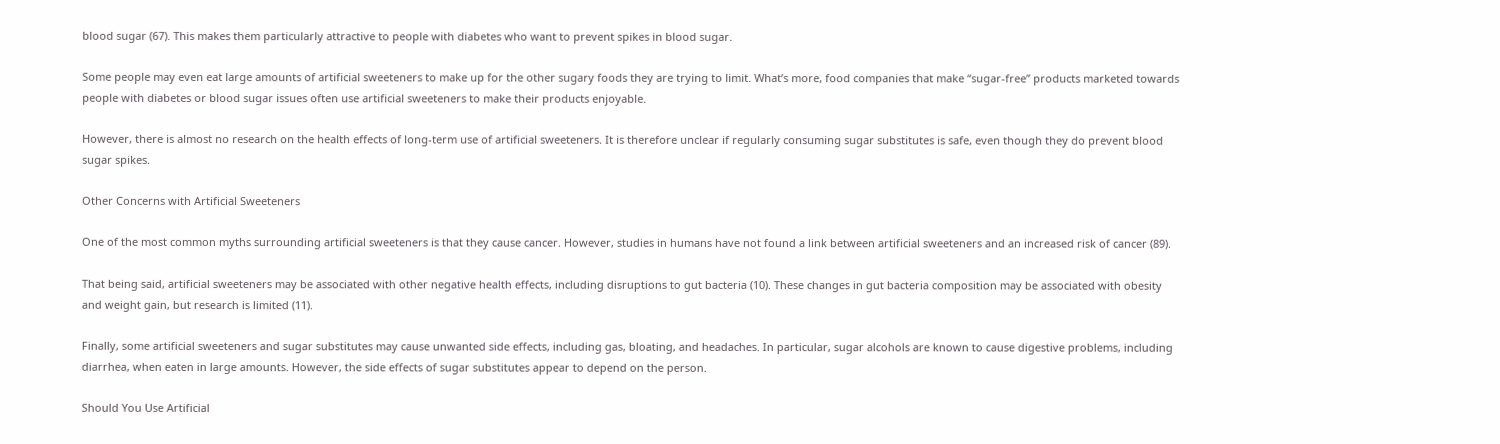blood sugar (67). This makes them particularly attractive to people with diabetes who want to prevent spikes in blood sugar.

Some people may even eat large amounts of artificial sweeteners to make up for the other sugary foods they are trying to limit. What’s more, food companies that make “sugar-free” products marketed towards people with diabetes or blood sugar issues often use artificial sweeteners to make their products enjoyable.

However, there is almost no research on the health effects of long-term use of artificial sweeteners. It is therefore unclear if regularly consuming sugar substitutes is safe, even though they do prevent blood sugar spikes.

Other Concerns with Artificial Sweeteners

One of the most common myths surrounding artificial sweeteners is that they cause cancer. However, studies in humans have not found a link between artificial sweeteners and an increased risk of cancer (89).

That being said, artificial sweeteners may be associated with other negative health effects, including disruptions to gut bacteria (10). These changes in gut bacteria composition may be associated with obesity and weight gain, but research is limited (11).

Finally, some artificial sweeteners and sugar substitutes may cause unwanted side effects, including gas, bloating, and headaches. In particular, sugar alcohols are known to cause digestive problems, including diarrhea, when eaten in large amounts. However, the side effects of sugar substitutes appear to depend on the person.

Should You Use Artificial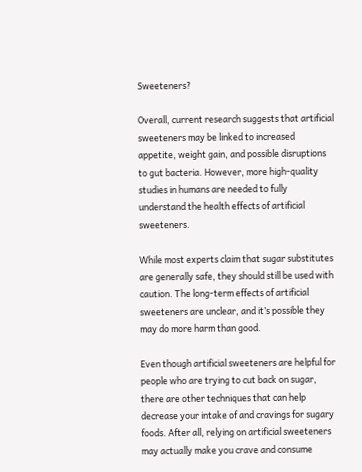Sweeteners?

Overall, current research suggests that artificial sweeteners may be linked to increased appetite, weight gain, and possible disruptions to gut bacteria. However, more high-quality studies in humans are needed to fully understand the health effects of artificial sweeteners.

While most experts claim that sugar substitutes are generally safe, they should still be used with caution. The long-term effects of artificial sweeteners are unclear, and it’s possible they may do more harm than good.

Even though artificial sweeteners are helpful for people who are trying to cut back on sugar, there are other techniques that can help decrease your intake of and cravings for sugary foods. After all, relying on artificial sweeteners may actually make you crave and consume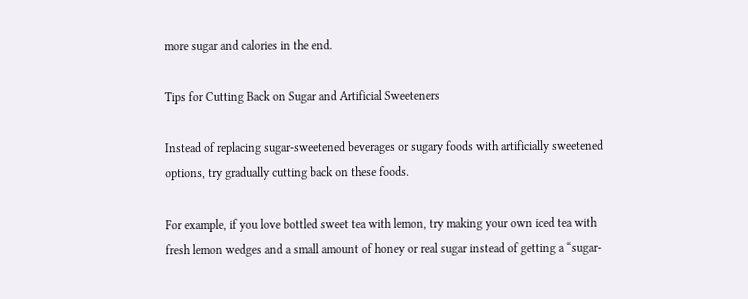more sugar and calories in the end.

Tips for Cutting Back on Sugar and Artificial Sweeteners

Instead of replacing sugar-sweetened beverages or sugary foods with artificially sweetened options, try gradually cutting back on these foods.

For example, if you love bottled sweet tea with lemon, try making your own iced tea with fresh lemon wedges and a small amount of honey or real sugar instead of getting a “sugar-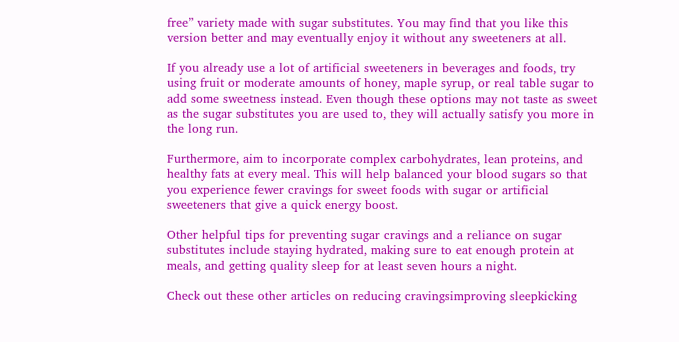free” variety made with sugar substitutes. You may find that you like this version better and may eventually enjoy it without any sweeteners at all.

If you already use a lot of artificial sweeteners in beverages and foods, try using fruit or moderate amounts of honey, maple syrup, or real table sugar to add some sweetness instead. Even though these options may not taste as sweet as the sugar substitutes you are used to, they will actually satisfy you more in the long run.

Furthermore, aim to incorporate complex carbohydrates, lean proteins, and healthy fats at every meal. This will help balanced your blood sugars so that you experience fewer cravings for sweet foods with sugar or artificial sweeteners that give a quick energy boost.

Other helpful tips for preventing sugar cravings and a reliance on sugar substitutes include staying hydrated, making sure to eat enough protein at meals, and getting quality sleep for at least seven hours a night.

Check out these other articles on reducing cravingsimproving sleepkicking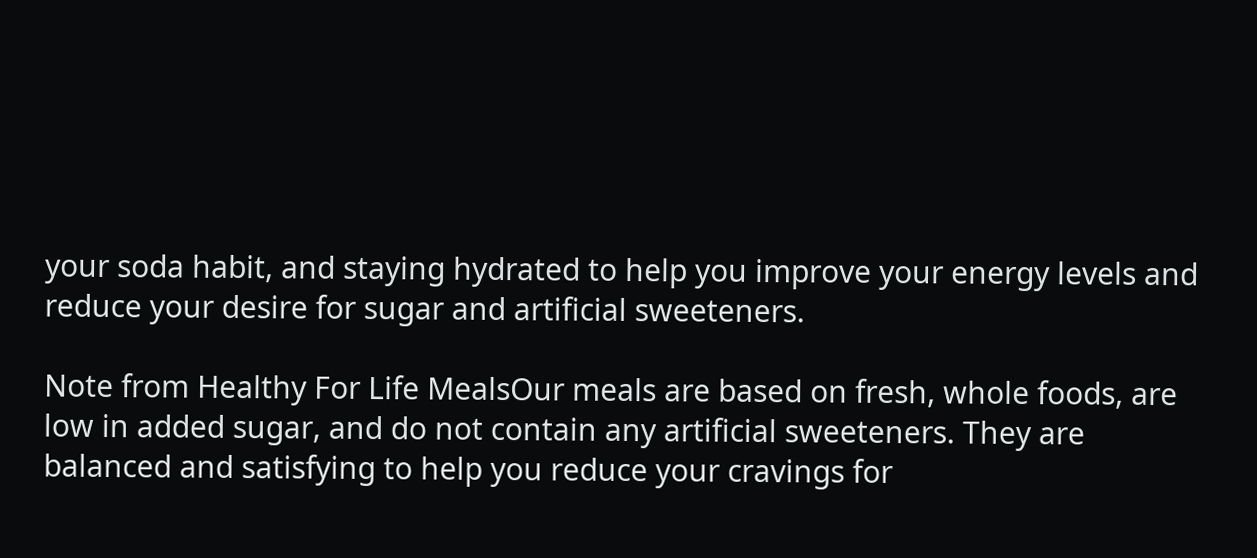your soda habit, and staying hydrated to help you improve your energy levels and reduce your desire for sugar and artificial sweeteners.

Note from Healthy For Life MealsOur meals are based on fresh, whole foods, are low in added sugar, and do not contain any artificial sweeteners. They are balanced and satisfying to help you reduce your cravings for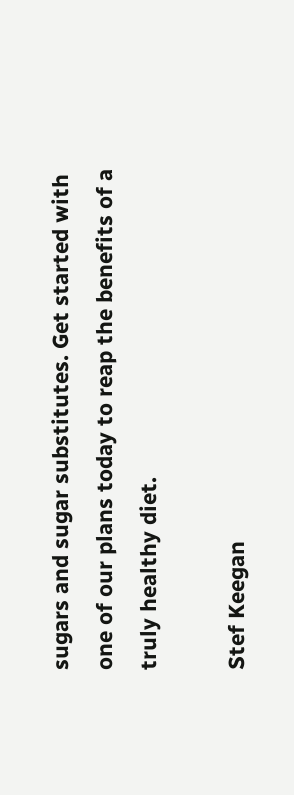sugars and sugar substitutes. Get started with one of our plans today to reap the benefits of a truly healthy diet.

Stef Keegan